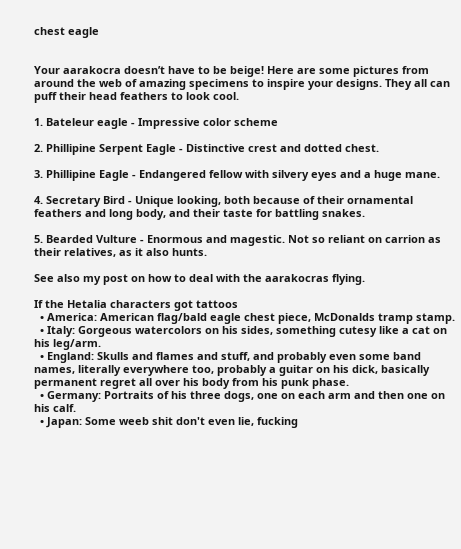chest eagle


Your aarakocra doesn’t have to be beige! Here are some pictures from around the web of amazing specimens to inspire your designs. They all can puff their head feathers to look cool.

1. Bateleur eagle - Impressive color scheme

2. Phillipine Serpent Eagle - Distinctive crest and dotted chest.

3. Phillipine Eagle - Endangered fellow with silvery eyes and a huge mane.

4. Secretary Bird - Unique looking, both because of their ornamental feathers and long body, and their taste for battling snakes.

5. Bearded Vulture - Enormous and magestic. Not so reliant on carrion as their relatives, as it also hunts.

See also my post on how to deal with the aarakocras flying.

If the Hetalia characters got tattoos
  • America: American flag/bald eagle chest piece, McDonalds tramp stamp.
  • Italy: Gorgeous watercolors on his sides, something cutesy like a cat on his leg/arm.
  • England: Skulls and flames and stuff, and probably even some band names, literally everywhere too, probably a guitar on his dick, basically permanent regret all over his body from his punk phase.
  • Germany: Portraits of his three dogs, one on each arm and then one on his calf.
  • Japan: Some weeb shit don't even lie, fucking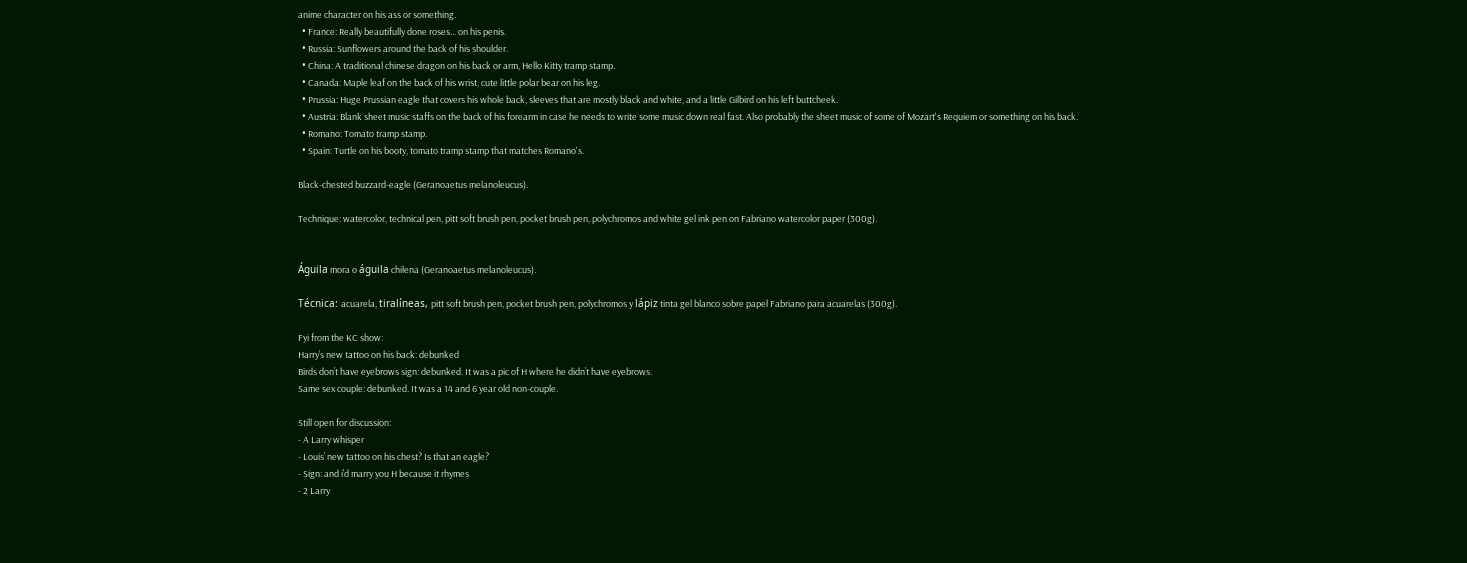anime character on his ass or something.
  • France: Really beautifully done roses... on his penis.
  • Russia: Sunflowers around the back of his shoulder.
  • China: A traditional chinese dragon on his back or arm, Hello Kitty tramp stamp.
  • Canada: Maple leaf on the back of his wrist, cute little polar bear on his leg.
  • Prussia: Huge Prussian eagle that covers his whole back, sleeves that are mostly black and white, and a little Gilbird on his left buttcheek.
  • Austria: Blank sheet music staffs on the back of his forearm in case he needs to write some music down real fast. Also probably the sheet music of some of Mozart's Requiem or something on his back.
  • Romano: Tomato tramp stamp.
  • Spain: Turtle on his booty, tomato tramp stamp that matches Romano's.

Black-chested buzzard-eagle (Geranoaetus melanoleucus).

Technique: watercolor, technical pen, pitt soft brush pen, pocket brush pen, polychromos and white gel ink pen on Fabriano watercolor paper (300g).


Águila mora o águila chilena (Geranoaetus melanoleucus).

Técnica: acuarela, tiralíneas, pitt soft brush pen, pocket brush pen, polychromos y lápiz tinta gel blanco sobre papel Fabriano para acuarelas (300g).

Fyi from the KC show:
Harry’s new tattoo on his back: debunked
Birds don’t have eyebrows sign: debunked. It was a pic of H where he didn’t have eyebrows.
Same sex couple: debunked. It was a 14 and 6 year old non-couple.

Still open for discussion:
- A Larry whisper
- Louis’ new tattoo on his chest? Is that an eagle?
- Sign: and i’d marry you H because it rhymes
- 2 Larry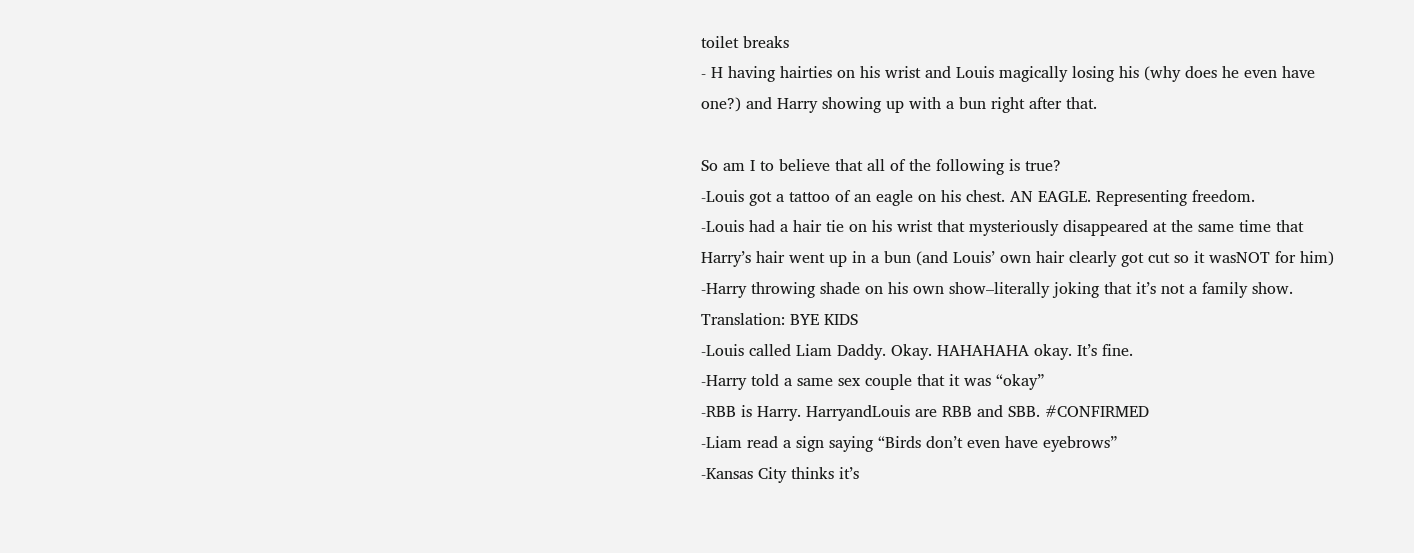toilet breaks
- H having hairties on his wrist and Louis magically losing his (why does he even have one?) and Harry showing up with a bun right after that.

So am I to believe that all of the following is true?
-Louis got a tattoo of an eagle on his chest. AN EAGLE. Representing freedom.
-Louis had a hair tie on his wrist that mysteriously disappeared at the same time that Harry’s hair went up in a bun (and Louis’ own hair clearly got cut so it wasNOT for him)
-Harry throwing shade on his own show–literally joking that it’s not a family show. Translation: BYE KIDS
-Louis called Liam Daddy. Okay. HAHAHAHA okay. It’s fine.
-Harry told a same sex couple that it was “okay”
-RBB is Harry. HarryandLouis are RBB and SBB. #CONFIRMED
-Liam read a sign saying “Birds don’t even have eyebrows”
-Kansas City thinks it’s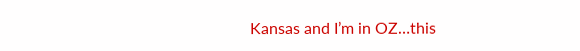Kansas and I’m in OZ…this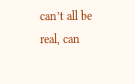can’t all be real, can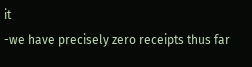it
-we have precisely zero receipts thus far